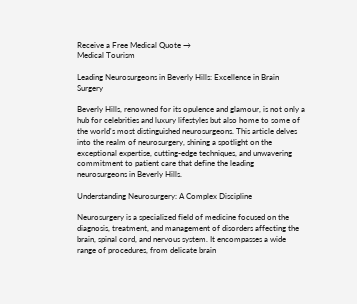Receive a Free Medical Quote →
Medical Tourism

Leading Neurosurgeons in Beverly Hills: Excellence in Brain Surgery

Beverly Hills, renowned for its opulence and glamour, is not only a hub for celebrities and luxury lifestyles but also home to some of the world's most distinguished neurosurgeons. This article delves into the realm of neurosurgery, shining a spotlight on the exceptional expertise, cutting-edge techniques, and unwavering commitment to patient care that define the leading neurosurgeons in Beverly Hills.

Understanding Neurosurgery: A Complex Discipline

Neurosurgery is a specialized field of medicine focused on the diagnosis, treatment, and management of disorders affecting the brain, spinal cord, and nervous system. It encompasses a wide range of procedures, from delicate brain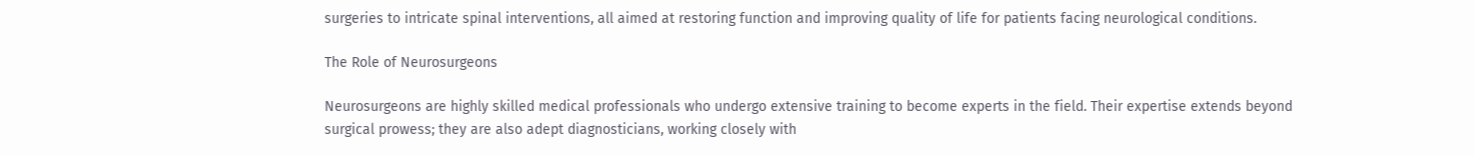surgeries to intricate spinal interventions, all aimed at restoring function and improving quality of life for patients facing neurological conditions.

The Role of Neurosurgeons

Neurosurgeons are highly skilled medical professionals who undergo extensive training to become experts in the field. Their expertise extends beyond surgical prowess; they are also adept diagnosticians, working closely with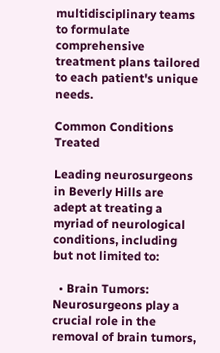multidisciplinary teams to formulate comprehensive treatment plans tailored to each patient's unique needs.

Common Conditions Treated

Leading neurosurgeons in Beverly Hills are adept at treating a myriad of neurological conditions, including but not limited to:

  • Brain Tumors: Neurosurgeons play a crucial role in the removal of brain tumors,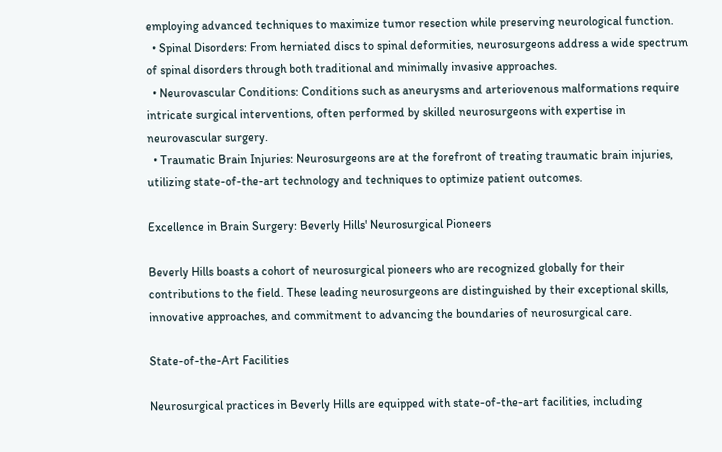employing advanced techniques to maximize tumor resection while preserving neurological function.
  • Spinal Disorders: From herniated discs to spinal deformities, neurosurgeons address a wide spectrum of spinal disorders through both traditional and minimally invasive approaches.
  • Neurovascular Conditions: Conditions such as aneurysms and arteriovenous malformations require intricate surgical interventions, often performed by skilled neurosurgeons with expertise in neurovascular surgery.
  • Traumatic Brain Injuries: Neurosurgeons are at the forefront of treating traumatic brain injuries, utilizing state-of-the-art technology and techniques to optimize patient outcomes.

Excellence in Brain Surgery: Beverly Hills' Neurosurgical Pioneers

Beverly Hills boasts a cohort of neurosurgical pioneers who are recognized globally for their contributions to the field. These leading neurosurgeons are distinguished by their exceptional skills, innovative approaches, and commitment to advancing the boundaries of neurosurgical care.

State-of-the-Art Facilities

Neurosurgical practices in Beverly Hills are equipped with state-of-the-art facilities, including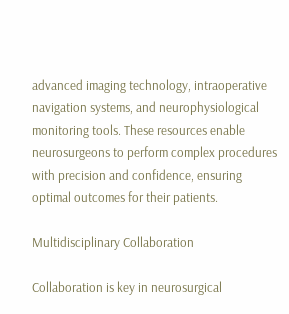advanced imaging technology, intraoperative navigation systems, and neurophysiological monitoring tools. These resources enable neurosurgeons to perform complex procedures with precision and confidence, ensuring optimal outcomes for their patients.

Multidisciplinary Collaboration

Collaboration is key in neurosurgical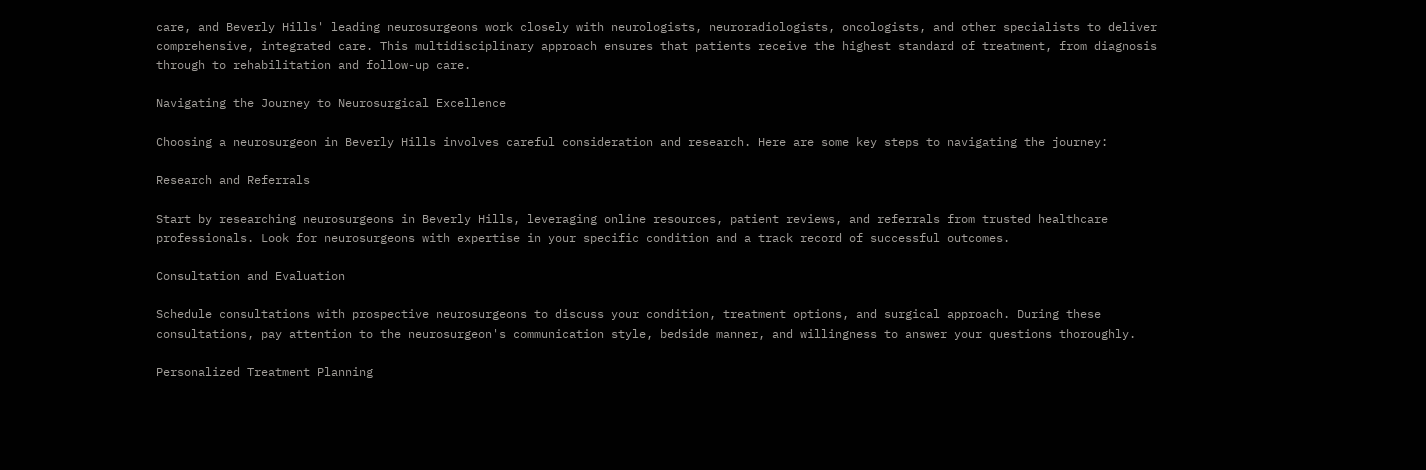care, and Beverly Hills' leading neurosurgeons work closely with neurologists, neuroradiologists, oncologists, and other specialists to deliver comprehensive, integrated care. This multidisciplinary approach ensures that patients receive the highest standard of treatment, from diagnosis through to rehabilitation and follow-up care.

Navigating the Journey to Neurosurgical Excellence

Choosing a neurosurgeon in Beverly Hills involves careful consideration and research. Here are some key steps to navigating the journey:

Research and Referrals

Start by researching neurosurgeons in Beverly Hills, leveraging online resources, patient reviews, and referrals from trusted healthcare professionals. Look for neurosurgeons with expertise in your specific condition and a track record of successful outcomes.

Consultation and Evaluation

Schedule consultations with prospective neurosurgeons to discuss your condition, treatment options, and surgical approach. During these consultations, pay attention to the neurosurgeon's communication style, bedside manner, and willingness to answer your questions thoroughly.

Personalized Treatment Planning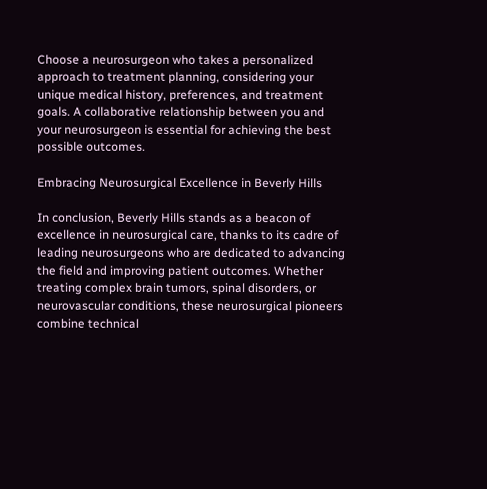Choose a neurosurgeon who takes a personalized approach to treatment planning, considering your unique medical history, preferences, and treatment goals. A collaborative relationship between you and your neurosurgeon is essential for achieving the best possible outcomes.

Embracing Neurosurgical Excellence in Beverly Hills

In conclusion, Beverly Hills stands as a beacon of excellence in neurosurgical care, thanks to its cadre of leading neurosurgeons who are dedicated to advancing the field and improving patient outcomes. Whether treating complex brain tumors, spinal disorders, or neurovascular conditions, these neurosurgical pioneers combine technical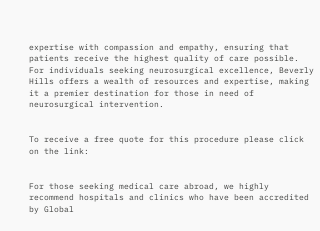expertise with compassion and empathy, ensuring that patients receive the highest quality of care possible. For individuals seeking neurosurgical excellence, Beverly Hills offers a wealth of resources and expertise, making it a premier destination for those in need of neurosurgical intervention.


To receive a free quote for this procedure please click on the link:


For those seeking medical care abroad, we highly recommend hospitals and clinics who have been accredited by Global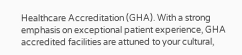Healthcare Accreditation (GHA). With a strong emphasis on exceptional patient experience, GHA accredited facilities are attuned to your cultural,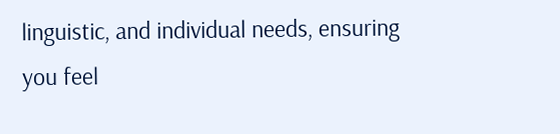linguistic, and individual needs, ensuring you feel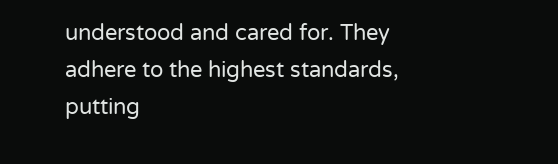understood and cared for. They adhere to the highest standards, putting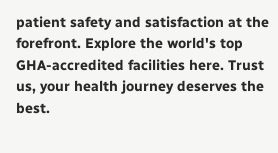patient safety and satisfaction at the forefront. Explore the world's top GHA-accredited facilities here. Trust us, your health journey deserves the best.